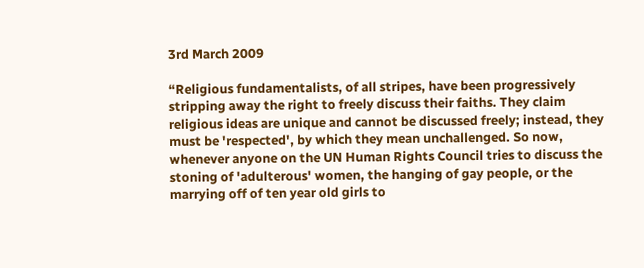3rd March 2009

“Religious fundamentalists, of all stripes, have been progressively stripping away the right to freely discuss their faiths. They claim religious ideas are unique and cannot be discussed freely; instead, they must be 'respected', by which they mean unchallenged. So now, whenever anyone on the UN Human Rights Council tries to discuss the stoning of 'adulterous' women, the hanging of gay people, or the marrying off of ten year old girls to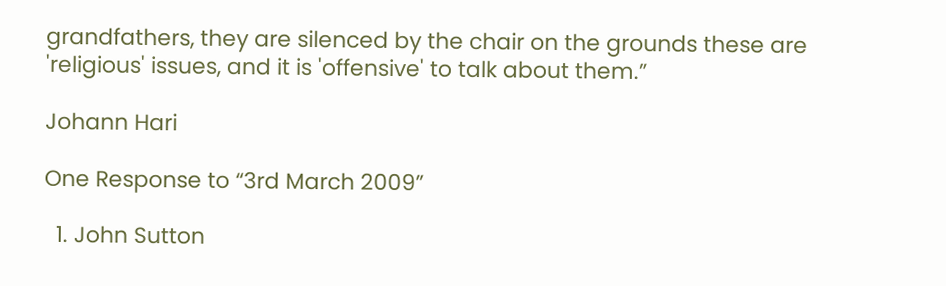grandfathers, they are silenced by the chair on the grounds these are 'religious' issues, and it is 'offensive' to talk about them.”

Johann Hari

One Response to “3rd March 2009”

  1. John Sutton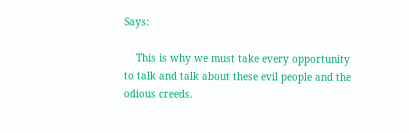Says:

    This is why we must take every opportunity to talk and talk about these evil people and the odious creeds.